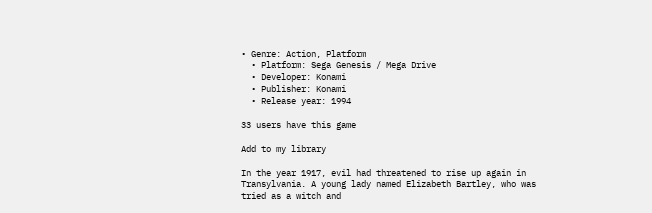• Genre: Action, Platform
  • Platform: Sega Genesis / Mega Drive
  • Developer: Konami
  • Publisher: Konami
  • Release year: 1994

33 users have this game

Add to my library

In the year 1917, evil had threatened to rise up again in Transylvania. A young lady named Elizabeth Bartley, who was tried as a witch and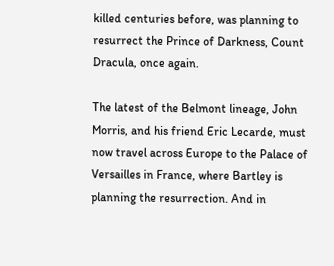killed centuries before, was planning to resurrect the Prince of Darkness, Count Dracula, once again.

The latest of the Belmont lineage, John Morris, and his friend Eric Lecarde, must now travel across Europe to the Palace of Versailles in France, where Bartley is planning the resurrection. And in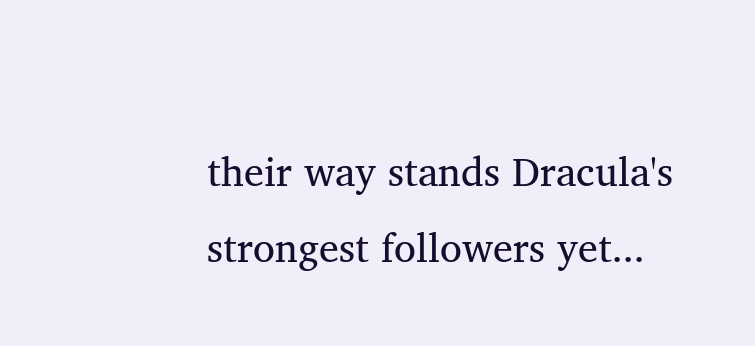their way stands Dracula's strongest followers yet...